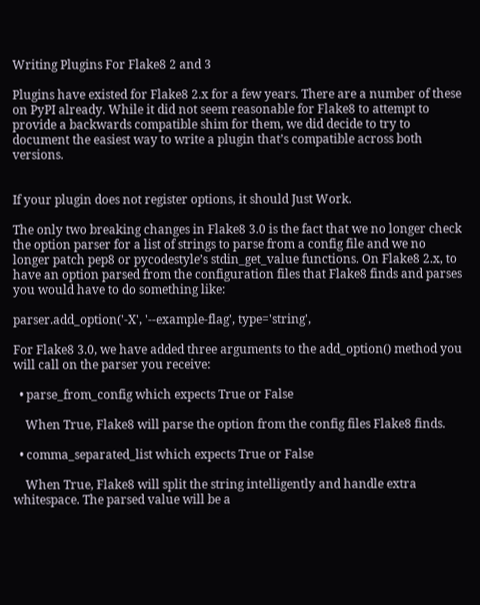Writing Plugins For Flake8 2 and 3

Plugins have existed for Flake8 2.x for a few years. There are a number of these on PyPI already. While it did not seem reasonable for Flake8 to attempt to provide a backwards compatible shim for them, we did decide to try to document the easiest way to write a plugin that’s compatible across both versions.


If your plugin does not register options, it should Just Work.

The only two breaking changes in Flake8 3.0 is the fact that we no longer check the option parser for a list of strings to parse from a config file and we no longer patch pep8 or pycodestyle’s stdin_get_value functions. On Flake8 2.x, to have an option parsed from the configuration files that Flake8 finds and parses you would have to do something like:

parser.add_option('-X', '--example-flag', type='string',

For Flake8 3.0, we have added three arguments to the add_option() method you will call on the parser you receive:

  • parse_from_config which expects True or False

    When True, Flake8 will parse the option from the config files Flake8 finds.

  • comma_separated_list which expects True or False

    When True, Flake8 will split the string intelligently and handle extra whitespace. The parsed value will be a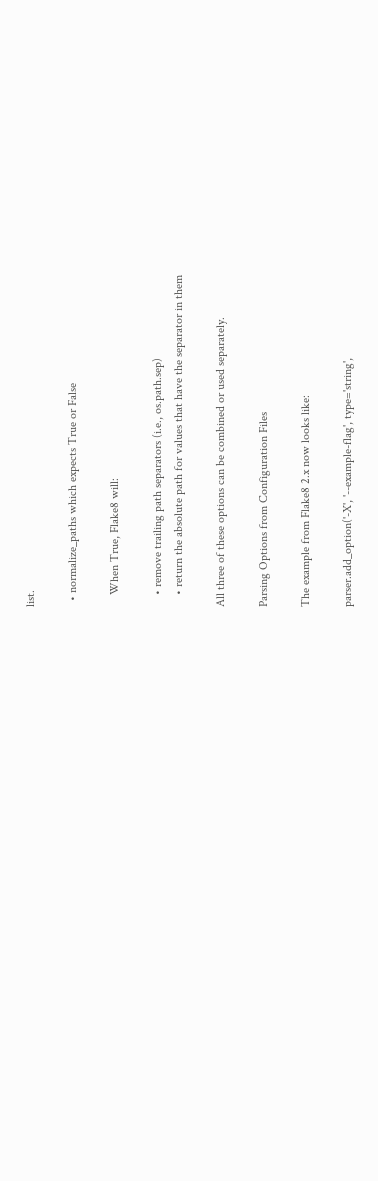list.

  • normalize_paths which expects True or False

    When True, Flake8 will:

    • remove trailing path separators (i.e., os.path.sep)
    • return the absolute path for values that have the separator in them

All three of these options can be combined or used separately.

Parsing Options from Configuration Files

The example from Flake8 2.x now looks like:

parser.add_option('-X', '--example-flag', type='string',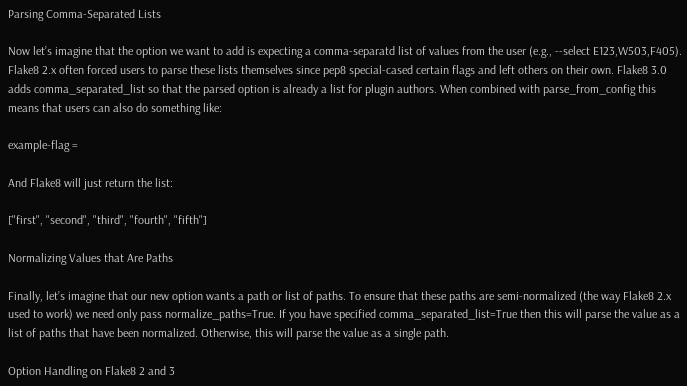Parsing Comma-Separated Lists

Now let’s imagine that the option we want to add is expecting a comma-separatd list of values from the user (e.g., --select E123,W503,F405). Flake8 2.x often forced users to parse these lists themselves since pep8 special-cased certain flags and left others on their own. Flake8 3.0 adds comma_separated_list so that the parsed option is already a list for plugin authors. When combined with parse_from_config this means that users can also do something like:

example-flag =

And Flake8 will just return the list:

["first", "second", "third", "fourth", "fifth"]

Normalizing Values that Are Paths

Finally, let’s imagine that our new option wants a path or list of paths. To ensure that these paths are semi-normalized (the way Flake8 2.x used to work) we need only pass normalize_paths=True. If you have specified comma_separated_list=True then this will parse the value as a list of paths that have been normalized. Otherwise, this will parse the value as a single path.

Option Handling on Flake8 2 and 3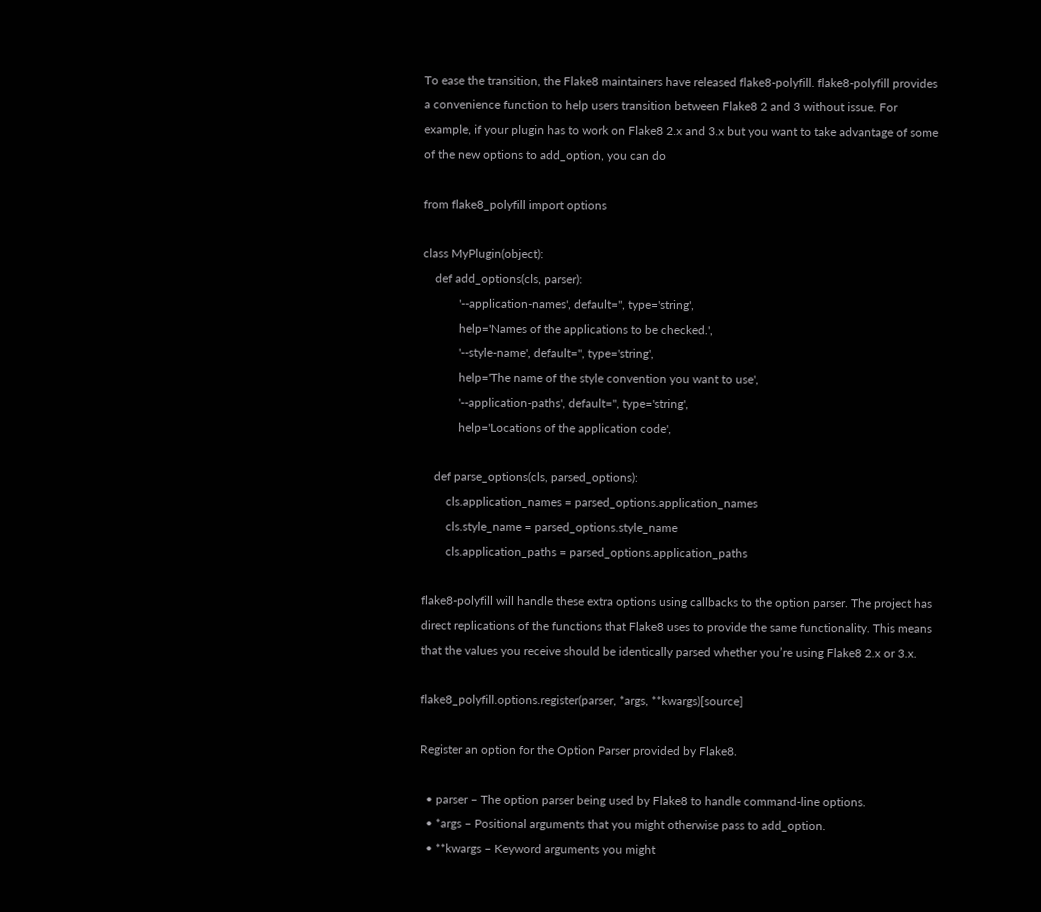To ease the transition, the Flake8 maintainers have released flake8-polyfill. flake8-polyfill provides a convenience function to help users transition between Flake8 2 and 3 without issue. For example, if your plugin has to work on Flake8 2.x and 3.x but you want to take advantage of some of the new options to add_option, you can do

from flake8_polyfill import options

class MyPlugin(object):
    def add_options(cls, parser):
            '--application-names', default='', type='string',
            help='Names of the applications to be checked.',
            '--style-name', default='', type='string',
            help='The name of the style convention you want to use',
            '--application-paths', default='', type='string',
            help='Locations of the application code',

    def parse_options(cls, parsed_options):
        cls.application_names = parsed_options.application_names
        cls.style_name = parsed_options.style_name
        cls.application_paths = parsed_options.application_paths

flake8-polyfill will handle these extra options using callbacks to the option parser. The project has direct replications of the functions that Flake8 uses to provide the same functionality. This means that the values you receive should be identically parsed whether you’re using Flake8 2.x or 3.x.

flake8_polyfill.options.register(parser, *args, **kwargs)[source]

Register an option for the Option Parser provided by Flake8.

  • parser – The option parser being used by Flake8 to handle command-line options.
  • *args – Positional arguments that you might otherwise pass to add_option.
  • **kwargs – Keyword arguments you might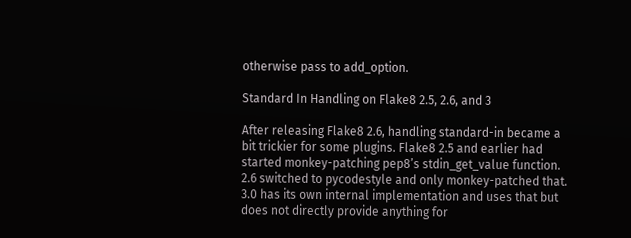otherwise pass to add_option.

Standard In Handling on Flake8 2.5, 2.6, and 3

After releasing Flake8 2.6, handling standard-in became a bit trickier for some plugins. Flake8 2.5 and earlier had started monkey-patching pep8’s stdin_get_value function. 2.6 switched to pycodestyle and only monkey-patched that. 3.0 has its own internal implementation and uses that but does not directly provide anything for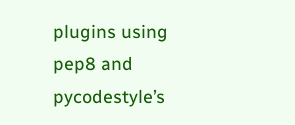plugins using pep8 and pycodestyle’s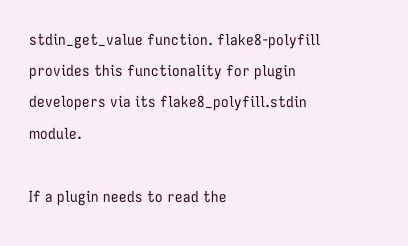stdin_get_value function. flake8-polyfill provides this functionality for plugin developers via its flake8_polyfill.stdin module.

If a plugin needs to read the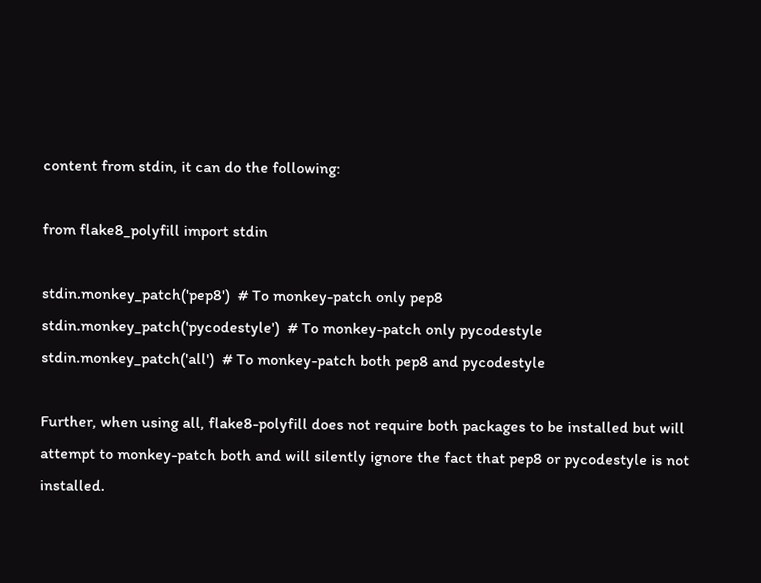content from stdin, it can do the following:

from flake8_polyfill import stdin

stdin.monkey_patch('pep8')  # To monkey-patch only pep8
stdin.monkey_patch('pycodestyle')  # To monkey-patch only pycodestyle
stdin.monkey_patch('all')  # To monkey-patch both pep8 and pycodestyle

Further, when using all, flake8-polyfill does not require both packages to be installed but will attempt to monkey-patch both and will silently ignore the fact that pep8 or pycodestyle is not installed.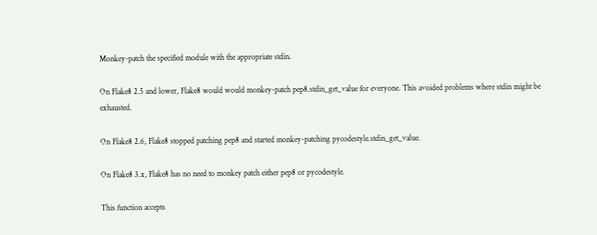Monkey-patch the specified module with the appropriate stdin.

On Flake8 2.5 and lower, Flake8 would would monkey-patch pep8.stdin_get_value for everyone. This avoided problems where stdin might be exhausted.

On Flake8 2.6, Flake8 stopped patching pep8 and started monkey-patching pycodestyle.stdin_get_value.

On Flake8 3.x, Flake8 has no need to monkey patch either pep8 or pycodestyle.

This function accepts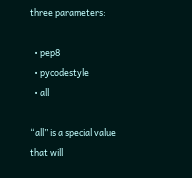three parameters:

  • pep8
  • pycodestyle
  • all

“all” is a special value that will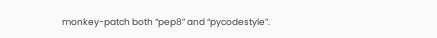monkey-patch both “pep8” and “pycodestyle”.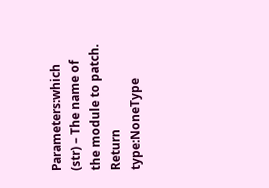Parameters:which (str) – The name of the module to patch.
Return type:NoneType